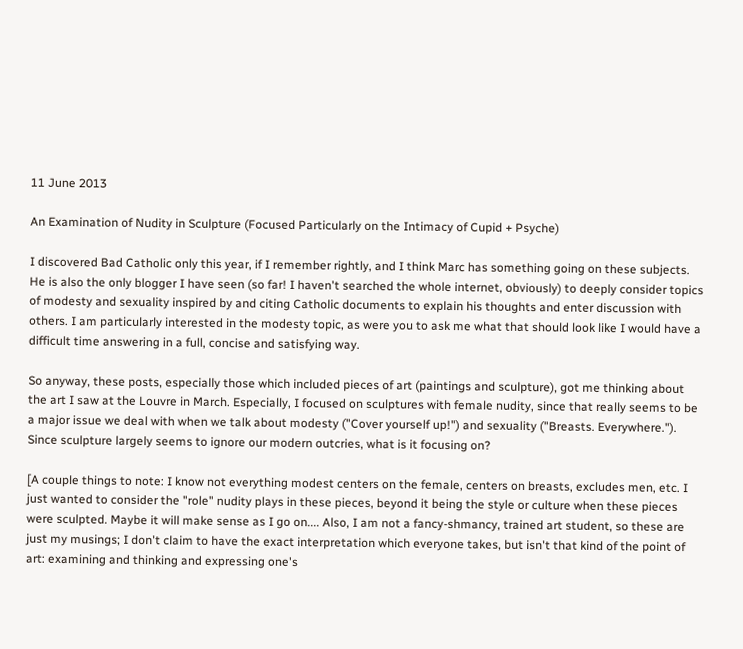11 June 2013

An Examination of Nudity in Sculpture (Focused Particularly on the Intimacy of Cupid + Psyche)

I discovered Bad Catholic only this year, if I remember rightly, and I think Marc has something going on these subjects. He is also the only blogger I have seen (so far! I haven't searched the whole internet, obviously) to deeply consider topics of modesty and sexuality inspired by and citing Catholic documents to explain his thoughts and enter discussion with others. I am particularly interested in the modesty topic, as were you to ask me what that should look like I would have a difficult time answering in a full, concise and satisfying way.

So anyway, these posts, especially those which included pieces of art (paintings and sculpture), got me thinking about the art I saw at the Louvre in March. Especially, I focused on sculptures with female nudity, since that really seems to be a major issue we deal with when we talk about modesty ("Cover yourself up!") and sexuality ("Breasts. Everywhere."). Since sculpture largely seems to ignore our modern outcries, what is it focusing on?

[A couple things to note: I know not everything modest centers on the female, centers on breasts, excludes men, etc. I just wanted to consider the "role" nudity plays in these pieces, beyond it being the style or culture when these pieces were sculpted. Maybe it will make sense as I go on.... Also, I am not a fancy-shmancy, trained art student, so these are just my musings; I don't claim to have the exact interpretation which everyone takes, but isn't that kind of the point of art: examining and thinking and expressing one's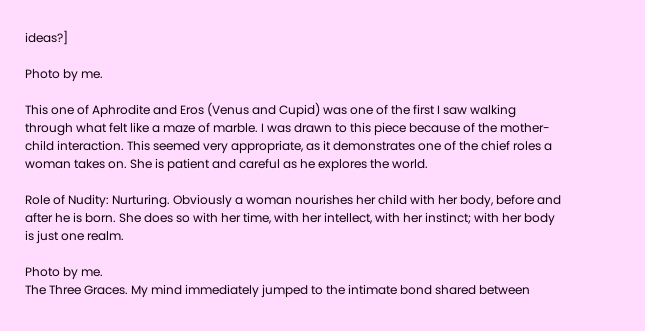ideas?]

Photo by me.

This one of Aphrodite and Eros (Venus and Cupid) was one of the first I saw walking through what felt like a maze of marble. I was drawn to this piece because of the mother-child interaction. This seemed very appropriate, as it demonstrates one of the chief roles a woman takes on. She is patient and careful as he explores the world.

Role of Nudity: Nurturing. Obviously a woman nourishes her child with her body, before and after he is born. She does so with her time, with her intellect, with her instinct; with her body is just one realm.

Photo by me.
The Three Graces. My mind immediately jumped to the intimate bond shared between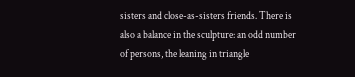sisters and close-as-sisters friends. There is also a balance in the sculpture: an odd number of persons, the leaning in triangle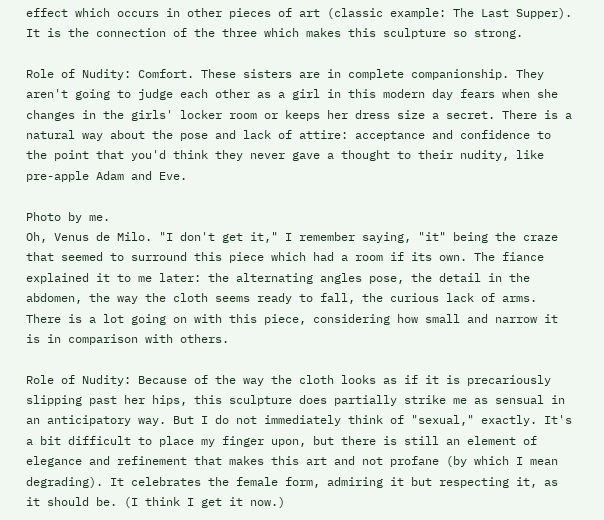effect which occurs in other pieces of art (classic example: The Last Supper). It is the connection of the three which makes this sculpture so strong.

Role of Nudity: Comfort. These sisters are in complete companionship. They aren't going to judge each other as a girl in this modern day fears when she changes in the girls' locker room or keeps her dress size a secret. There is a natural way about the pose and lack of attire: acceptance and confidence to the point that you'd think they never gave a thought to their nudity, like pre-apple Adam and Eve.

Photo by me.
Oh, Venus de Milo. "I don't get it," I remember saying, "it" being the craze that seemed to surround this piece which had a room if its own. The fiance explained it to me later: the alternating angles pose, the detail in the abdomen, the way the cloth seems ready to fall, the curious lack of arms. There is a lot going on with this piece, considering how small and narrow it is in comparison with others.

Role of Nudity: Because of the way the cloth looks as if it is precariously slipping past her hips, this sculpture does partially strike me as sensual in an anticipatory way. But I do not immediately think of "sexual," exactly. It's a bit difficult to place my finger upon, but there is still an element of elegance and refinement that makes this art and not profane (by which I mean degrading). It celebrates the female form, admiring it but respecting it, as it should be. (I think I get it now.)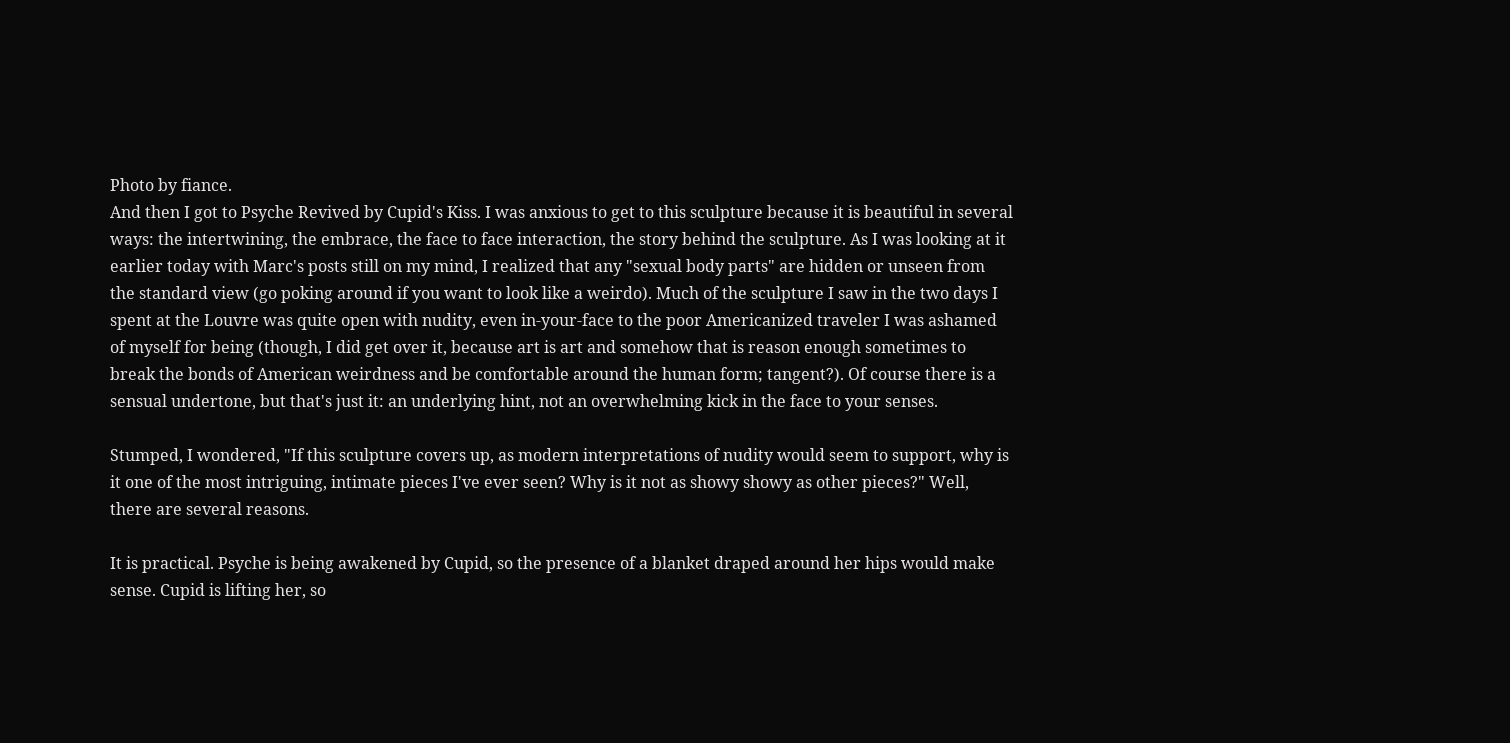Photo by fiance.
And then I got to Psyche Revived by Cupid's Kiss. I was anxious to get to this sculpture because it is beautiful in several ways: the intertwining, the embrace, the face to face interaction, the story behind the sculpture. As I was looking at it earlier today with Marc's posts still on my mind, I realized that any "sexual body parts" are hidden or unseen from the standard view (go poking around if you want to look like a weirdo). Much of the sculpture I saw in the two days I spent at the Louvre was quite open with nudity, even in-your-face to the poor Americanized traveler I was ashamed of myself for being (though, I did get over it, because art is art and somehow that is reason enough sometimes to break the bonds of American weirdness and be comfortable around the human form; tangent?). Of course there is a sensual undertone, but that's just it: an underlying hint, not an overwhelming kick in the face to your senses.

Stumped, I wondered, "If this sculpture covers up, as modern interpretations of nudity would seem to support, why is it one of the most intriguing, intimate pieces I've ever seen? Why is it not as showy showy as other pieces?" Well, there are several reasons.

It is practical. Psyche is being awakened by Cupid, so the presence of a blanket draped around her hips would make sense. Cupid is lifting her, so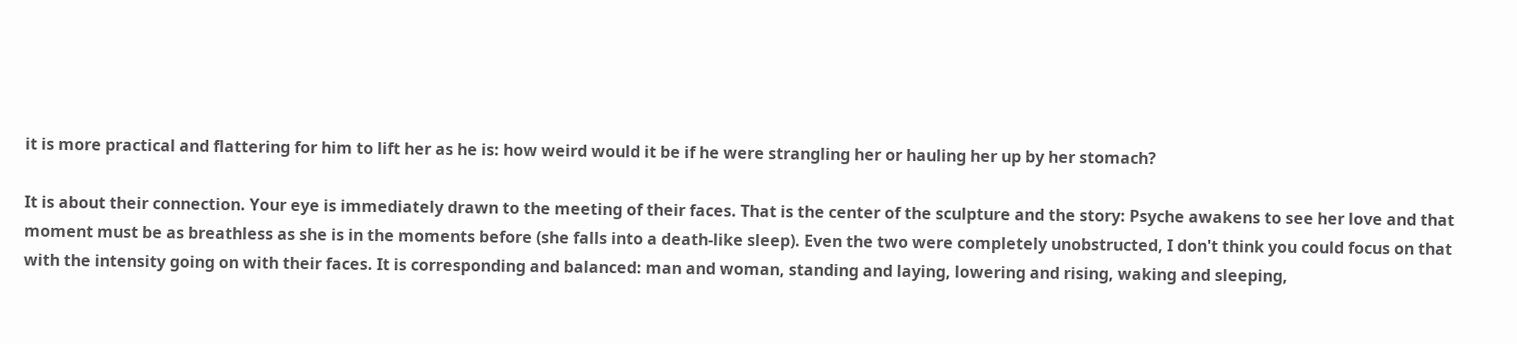it is more practical and flattering for him to lift her as he is: how weird would it be if he were strangling her or hauling her up by her stomach?

It is about their connection. Your eye is immediately drawn to the meeting of their faces. That is the center of the sculpture and the story: Psyche awakens to see her love and that moment must be as breathless as she is in the moments before (she falls into a death-like sleep). Even the two were completely unobstructed, I don't think you could focus on that with the intensity going on with their faces. It is corresponding and balanced: man and woman, standing and laying, lowering and rising, waking and sleeping,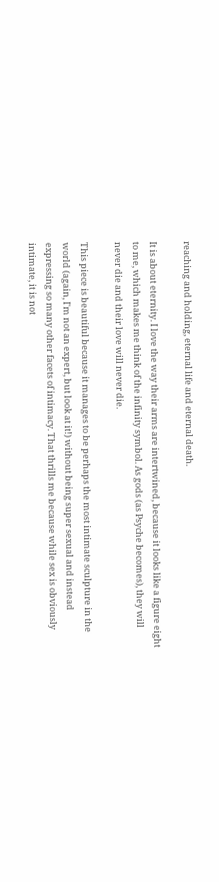reaching and holding, eternal life and eternal death.

It is about eternity. I love the way their arms are intertwined, because it looks like a figure eight to me, which makes me think of the infinity symbol. As gods (as Psyche becomes), they will never die and their love will never die.

This piece is beautiful because it manages to be perhaps the most intimate sculpture in the world (again, I'm not an expert, but look at it!) without being super sexual and instead expressing so many other facets of intimacy. That thrills me because while sex is obviously intimate, it is not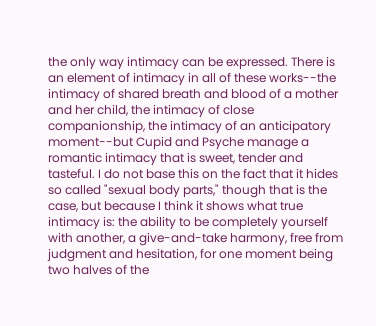the only way intimacy can be expressed. There is an element of intimacy in all of these works--the intimacy of shared breath and blood of a mother and her child, the intimacy of close companionship, the intimacy of an anticipatory moment--but Cupid and Psyche manage a romantic intimacy that is sweet, tender and tasteful. I do not base this on the fact that it hides so called "sexual body parts," though that is the case, but because I think it shows what true intimacy is: the ability to be completely yourself with another, a give-and-take harmony, free from judgment and hesitation, for one moment being two halves of the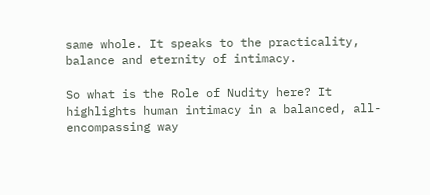same whole. It speaks to the practicality, balance and eternity of intimacy.

So what is the Role of Nudity here? It highlights human intimacy in a balanced, all-encompassing way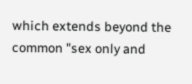which extends beyond the common "sex only and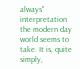always" interpretation the modern day world seems to take. It is, quite simply,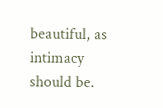beautiful, as intimacy should be.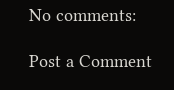No comments:

Post a Comment